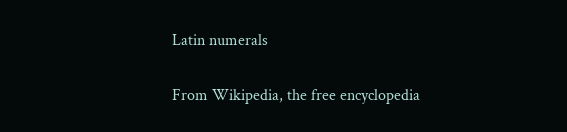Latin numerals

From Wikipedia, the free encyclopedia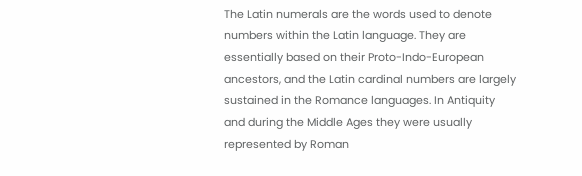The Latin numerals are the words used to denote numbers within the Latin language. They are essentially based on their Proto-Indo-European ancestors, and the Latin cardinal numbers are largely sustained in the Romance languages. In Antiquity and during the Middle Ages they were usually represented by Roman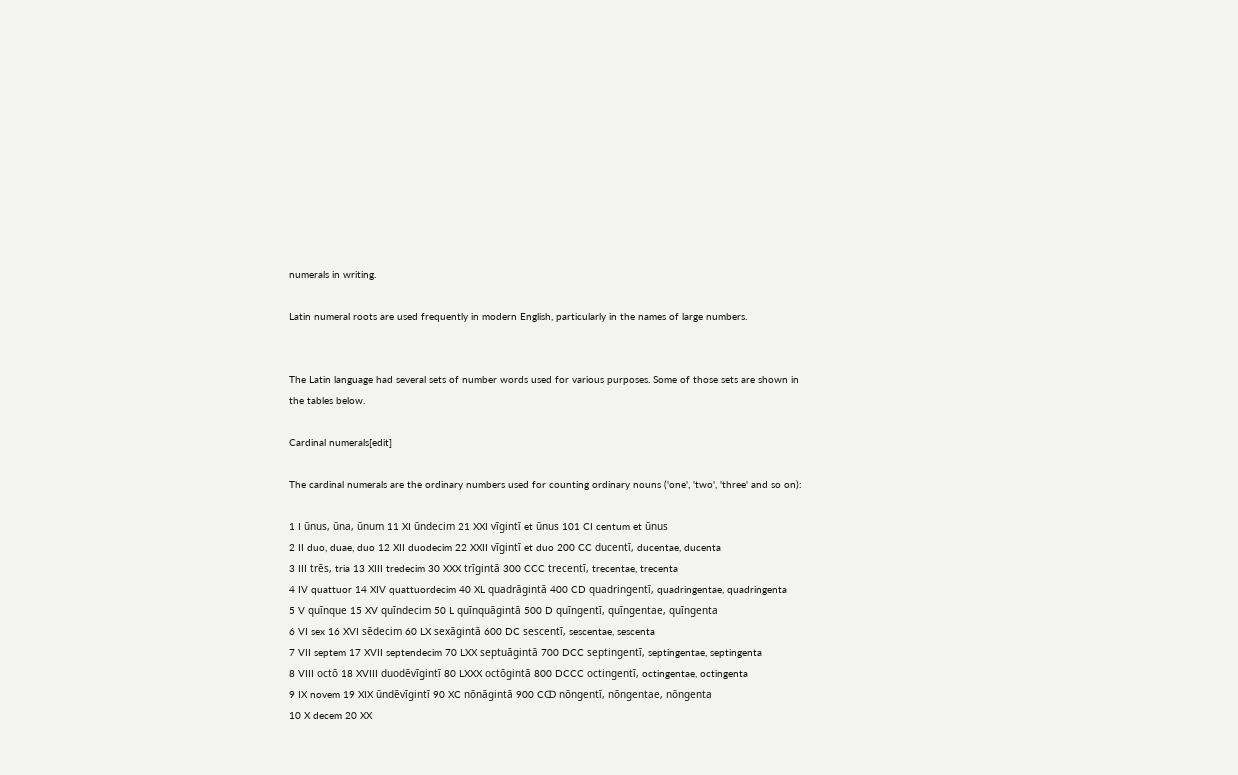numerals in writing.

Latin numeral roots are used frequently in modern English, particularly in the names of large numbers.


The Latin language had several sets of number words used for various purposes. Some of those sets are shown in the tables below.

Cardinal numerals[edit]

The cardinal numerals are the ordinary numbers used for counting ordinary nouns ('one', 'two', 'three' and so on):

1 I ūnus, ūna, ūnum 11 XI ūndecim 21 XXI vīgintī et ūnus 101 CI centum et ūnus
2 II duo, duae, duo 12 XII duodecim 22 XXII vīgintī et duo 200 CC ducentī, ducentae, ducenta
3 III trēs, tria 13 XIII tredecim 30 XXX trīgintā 300 CCC trecentī, trecentae, trecenta
4 IV quattuor 14 XIV quattuordecim 40 XL quadrāgintā 400 CD quadringentī, quadringentae, quadringenta
5 V quīnque 15 XV quīndecim 50 L quīnquāgintā 500 D quīngentī, quīngentae, quīngenta
6 VI sex 16 XVI sēdecim 60 LX sexāgintā 600 DC sescentī, sescentae, sescenta
7 VII septem 17 XVII septendecim 70 LXX septuāgintā 700 DCC septingentī, septingentae, septingenta
8 VIII octō 18 XVIII duodēvīgintī 80 LXXX octōgintā 800 DCCC octingentī, octingentae, octingenta
9 IX novem 19 XIX ūndēvīgintī 90 XC nōnāgintā 900 Cↀ nōngentī, nōngentae, nōngenta
10 X decem 20 XX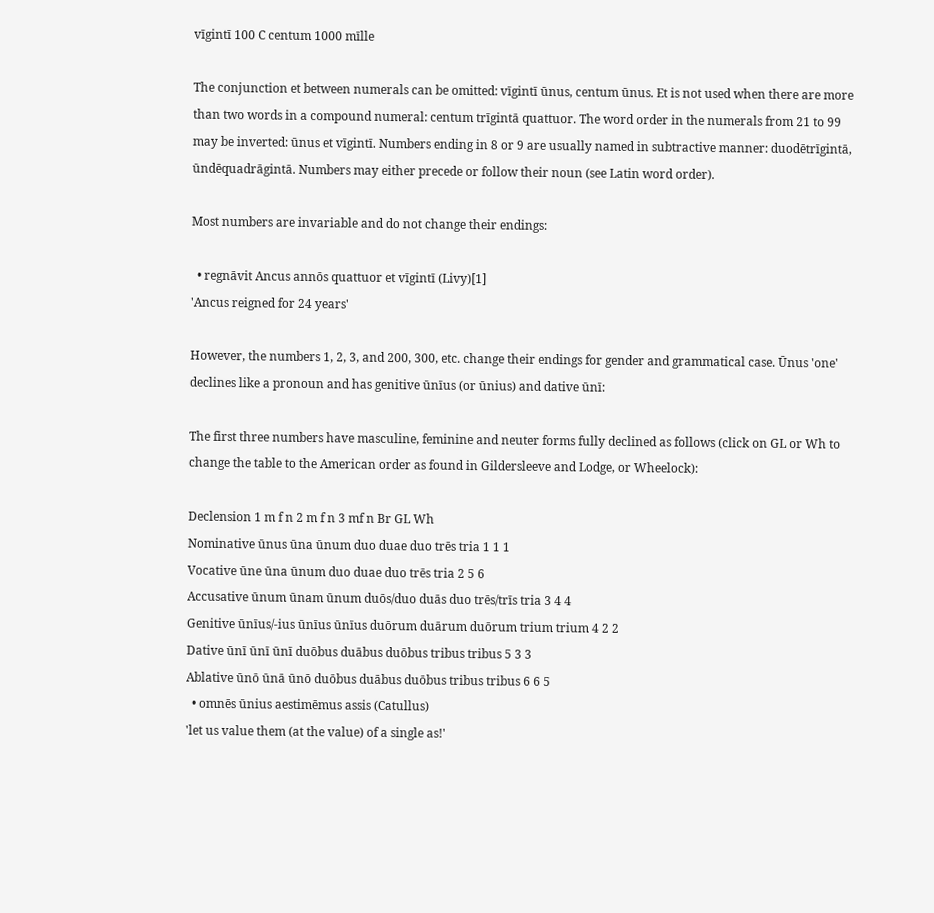vīgintī 100 C centum 1000 mīlle

The conjunction et between numerals can be omitted: vīgintī ūnus, centum ūnus. Et is not used when there are more than two words in a compound numeral: centum trīgintā quattuor. The word order in the numerals from 21 to 99 may be inverted: ūnus et vīgintī. Numbers ending in 8 or 9 are usually named in subtractive manner: duodētrīgintā, ūndēquadrāgintā. Numbers may either precede or follow their noun (see Latin word order).

Most numbers are invariable and do not change their endings:

  • regnāvit Ancus annōs quattuor et vīgintī (Livy)[1]
'Ancus reigned for 24 years'

However, the numbers 1, 2, 3, and 200, 300, etc. change their endings for gender and grammatical case. Ūnus 'one' declines like a pronoun and has genitive ūnīus (or ūnius) and dative ūnī:

The first three numbers have masculine, feminine and neuter forms fully declined as follows (click on GL or Wh to change the table to the American order as found in Gildersleeve and Lodge, or Wheelock):

Declension 1 m f n 2 m f n 3 mf n Br GL Wh
Nominative ūnus ūna ūnum duo duae duo trēs tria 1 1 1
Vocative ūne ūna ūnum duo duae duo trēs tria 2 5 6
Accusative ūnum ūnam ūnum duōs/duo duās duo trēs/trīs tria 3 4 4
Genitive ūnīus/-ius ūnīus ūnīus duōrum duārum duōrum trium trium 4 2 2
Dative ūnī ūnī ūnī duōbus duābus duōbus tribus tribus 5 3 3
Ablative ūnō ūnā ūnō duōbus duābus duōbus tribus tribus 6 6 5
  • omnēs ūnius aestimēmus assis (Catullus)
'let us value them (at the value) of a single as!'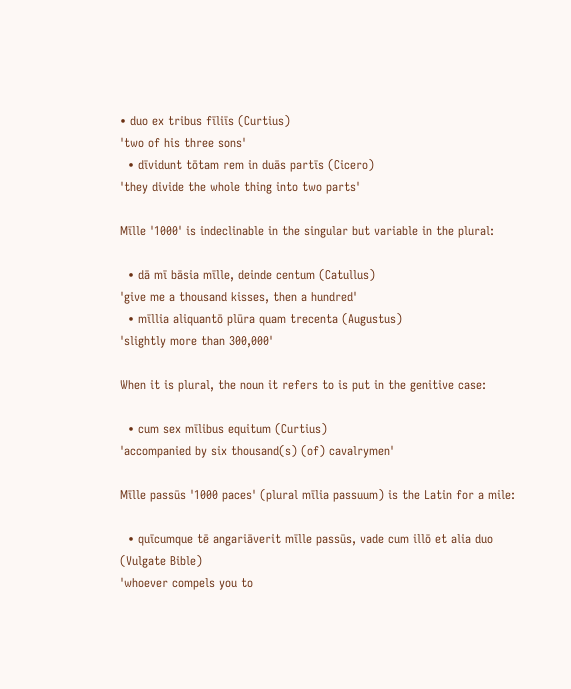• duo ex tribus fīliīs (Curtius)
'two of his three sons'
  • dīvidunt tōtam rem in duās partīs (Cicero)
'they divide the whole thing into two parts'

Mīlle '1000' is indeclinable in the singular but variable in the plural:

  • dā mī bāsia mīlle, deinde centum (Catullus)
'give me a thousand kisses, then a hundred'
  • mīllia aliquantō plūra quam trecenta (Augustus)
'slightly more than 300,000'

When it is plural, the noun it refers to is put in the genitive case:

  • cum sex mīlibus equitum (Curtius)
'accompanied by six thousand(s) (of) cavalrymen'

Mīlle passūs '1000 paces' (plural mīlia passuum) is the Latin for a mile:

  • quīcumque tē angariāverit mīlle passūs, vade cum illō et alia duo (Vulgate Bible)
'whoever compels you to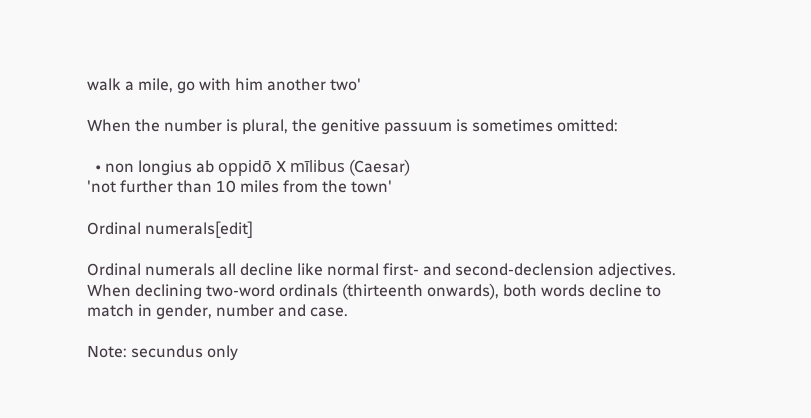walk a mile, go with him another two'

When the number is plural, the genitive passuum is sometimes omitted:

  • non longius ab oppidō X mīlibus (Caesar)
'not further than 10 miles from the town'

Ordinal numerals[edit]

Ordinal numerals all decline like normal first- and second-declension adjectives. When declining two-word ordinals (thirteenth onwards), both words decline to match in gender, number and case.

Note: secundus only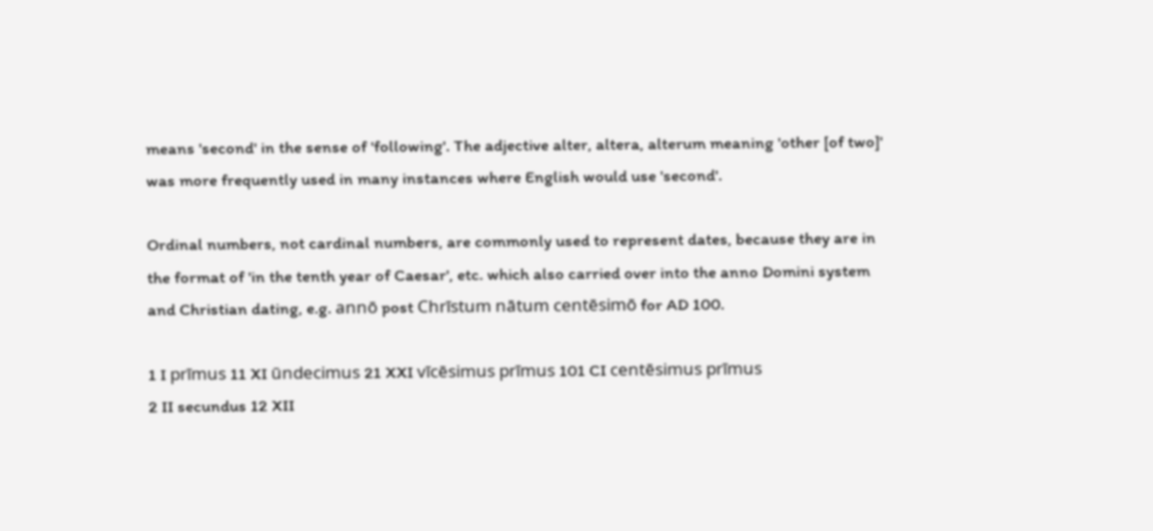means 'second' in the sense of 'following'. The adjective alter, altera, alterum meaning 'other [of two]' was more frequently used in many instances where English would use 'second'.

Ordinal numbers, not cardinal numbers, are commonly used to represent dates, because they are in the format of 'in the tenth year of Caesar', etc. which also carried over into the anno Domini system and Christian dating, e.g. annō post Chrīstum nātum centēsimō for AD 100.

1 I prīmus 11 XI ūndecimus 21 XXI vīcēsimus prīmus 101 CI centēsimus prīmus
2 II secundus 12 XII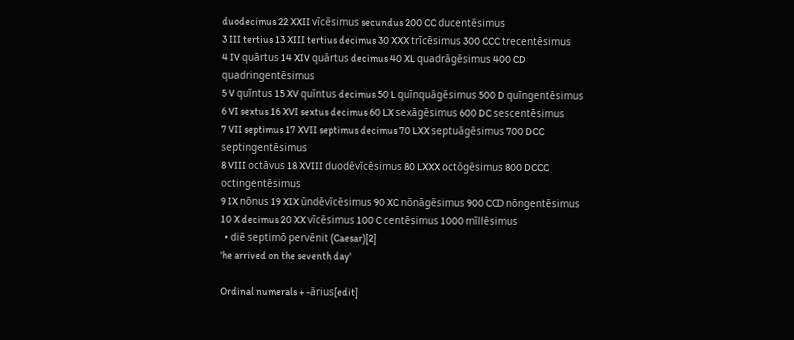duodecimus 22 XXII vīcēsimus secundus 200 CC ducentēsimus
3 III tertius 13 XIII tertius decimus 30 XXX trīcēsimus 300 CCC trecentēsimus
4 IV quārtus 14 XIV quārtus decimus 40 XL quadrāgēsimus 400 CD quadringentēsimus
5 V quīntus 15 XV quīntus decimus 50 L quīnquāgēsimus 500 D quīngentēsimus
6 VI sextus 16 XVI sextus decimus 60 LX sexāgēsimus 600 DC sescentēsimus
7 VII septimus 17 XVII septimus decimus 70 LXX septuāgēsimus 700 DCC septingentēsimus
8 VIII octāvus 18 XVIII duodēvīcēsimus 80 LXXX octōgēsimus 800 DCCC octingentēsimus
9 IX nōnus 19 XIX ūndēvīcēsimus 90 XC nōnāgēsimus 900 Cↀ nōngentēsimus
10 X decimus 20 XX vīcēsimus 100 C centēsimus 1000 mīllēsimus
  • diē septimō pervēnit (Caesar)[2]
'he arrived on the seventh day'

Ordinal numerals + -ārius[edit]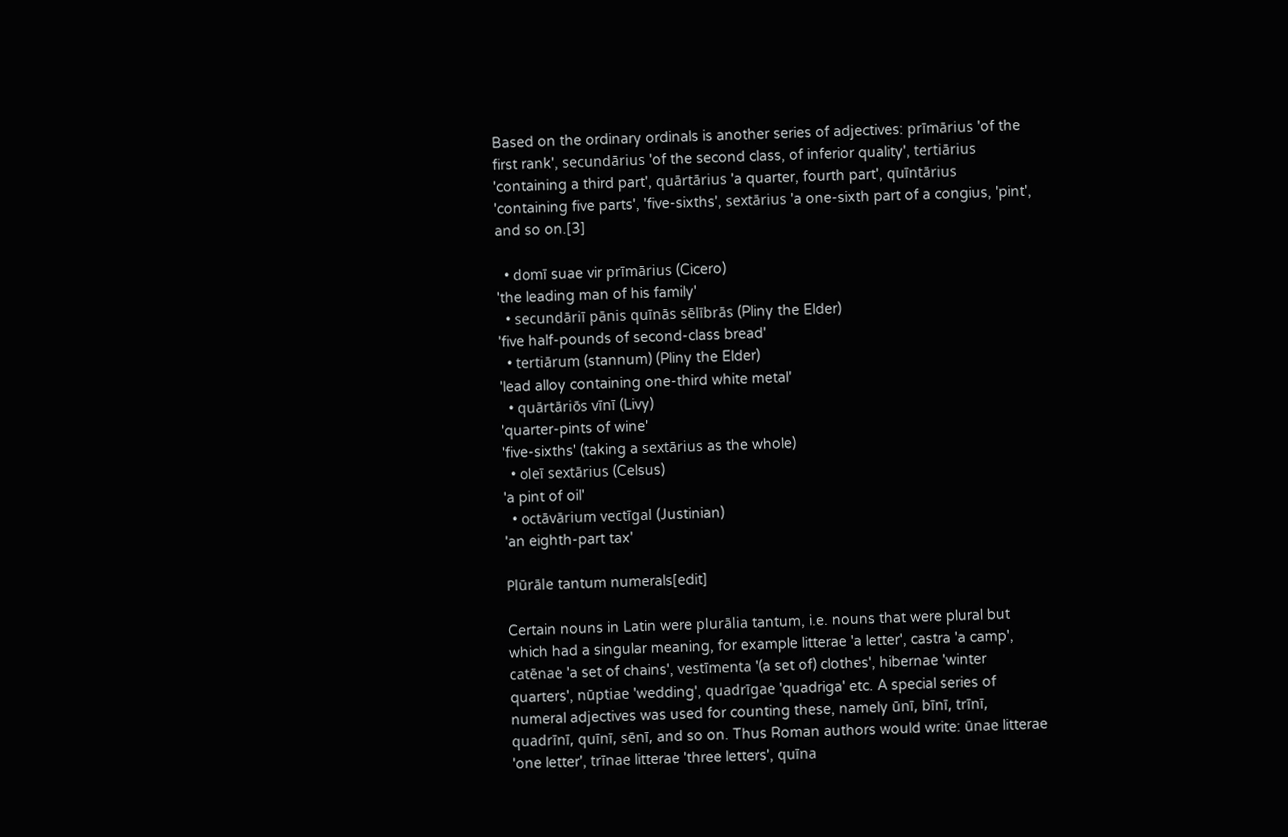Based on the ordinary ordinals is another series of adjectives: prīmārius 'of the first rank', secundārius 'of the second class, of inferior quality', tertiārius 'containing a third part', quārtārius 'a quarter, fourth part', quīntārius 'containing five parts', 'five-sixths', sextārius 'a one-sixth part of a congius, 'pint', and so on.[3]

  • domī suae vir prīmārius (Cicero)
'the leading man of his family'
  • secundāriī pānis quīnās sēlībrās (Pliny the Elder)
'five half-pounds of second-class bread'
  • tertiārum (stannum) (Pliny the Elder)
'lead alloy containing one-third white metal'
  • quārtāriōs vīnī (Livy)
'quarter-pints of wine'
'five-sixths' (taking a sextārius as the whole)
  • oleī sextārius (Celsus)
'a pint of oil'
  • octāvārium vectīgal (Justinian)
'an eighth-part tax'

Plūrāle tantum numerals[edit]

Certain nouns in Latin were plurālia tantum, i.e. nouns that were plural but which had a singular meaning, for example litterae 'a letter', castra 'a camp', catēnae 'a set of chains', vestīmenta '(a set of) clothes', hibernae 'winter quarters', nūptiae 'wedding', quadrīgae 'quadriga' etc. A special series of numeral adjectives was used for counting these, namely ūnī, bīnī, trīnī, quadrīnī, quīnī, sēnī, and so on. Thus Roman authors would write: ūnae litterae 'one letter', trīnae litterae 'three letters', quīna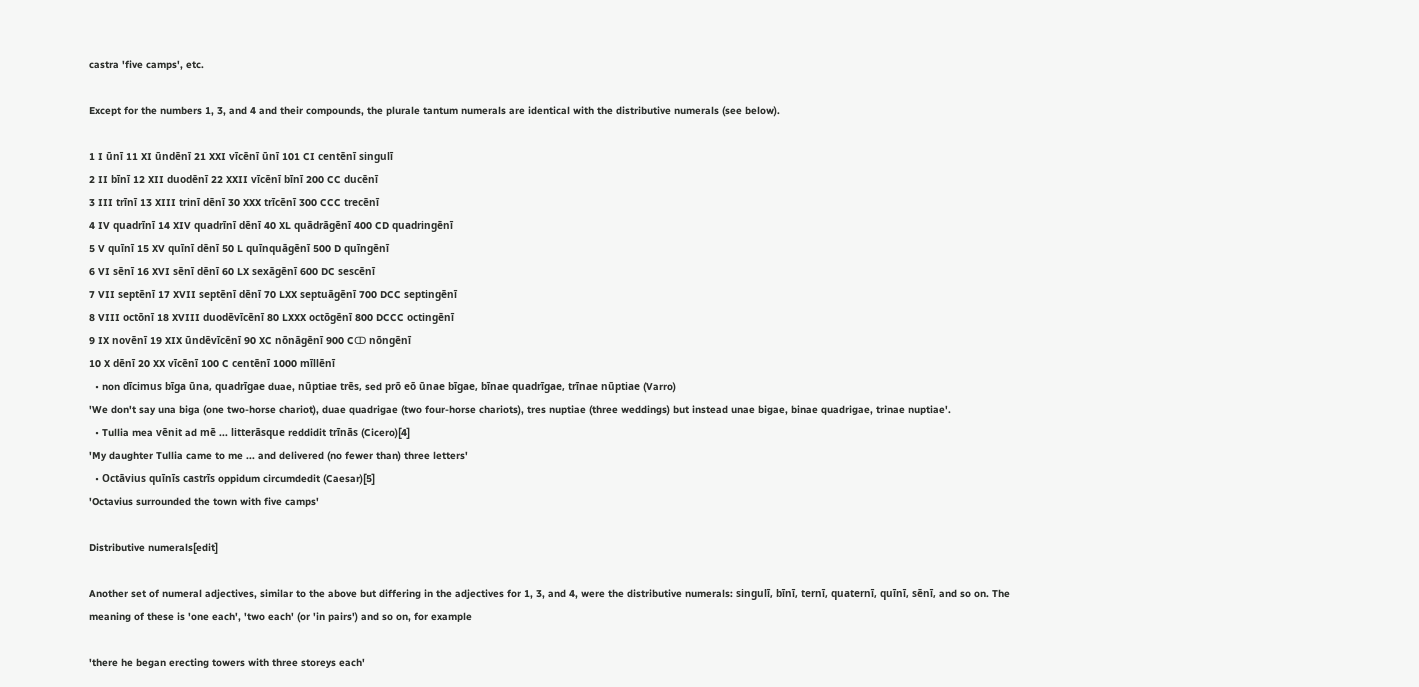castra 'five camps', etc.

Except for the numbers 1, 3, and 4 and their compounds, the plurale tantum numerals are identical with the distributive numerals (see below).

1 I ūnī 11 XI ūndēnī 21 XXI vīcēnī ūnī 101 CI centēnī singulī
2 II bīnī 12 XII duodēnī 22 XXII vīcēnī bīnī 200 CC ducēnī
3 III trīnī 13 XIII trinī dēnī 30 XXX trīcēnī 300 CCC trecēnī
4 IV quadrīnī 14 XIV quadrīnī dēnī 40 XL quādrāgēnī 400 CD quadringēnī
5 V quīnī 15 XV quīnī dēnī 50 L quīnquāgēnī 500 D quīngēnī
6 VI sēnī 16 XVI sēnī dēnī 60 LX sexāgēnī 600 DC sescēnī
7 VII septēnī 17 XVII septēnī dēnī 70 LXX septuāgēnī 700 DCC septingēnī
8 VIII octōnī 18 XVIII duodēvīcēnī 80 LXXX octōgēnī 800 DCCC octingēnī
9 IX novēnī 19 XIX ūndēvīcēnī 90 XC nōnāgēnī 900 Cↀ nōngēnī
10 X dēnī 20 XX vīcēnī 100 C centēnī 1000 mīllēnī
  • non dīcimus bīga ūna, quadrīgae duae, nūptiae trēs, sed prō eō ūnae bīgae, bīnae quadrīgae, trīnae nūptiae (Varro)
'We don't say una biga (one two-horse chariot), duae quadrigae (two four-horse chariots), tres nuptiae (three weddings) but instead unae bigae, binae quadrigae, trinae nuptiae'.
  • Tullia mea vēnit ad mē ... litterāsque reddidit trīnās (Cicero)[4]
'My daughter Tullia came to me ... and delivered (no fewer than) three letters'
  • Octāvius quīnīs castrīs oppidum circumdedit (Caesar)[5]
'Octavius surrounded the town with five camps'

Distributive numerals[edit]

Another set of numeral adjectives, similar to the above but differing in the adjectives for 1, 3, and 4, were the distributive numerals: singulī, bīnī, ternī, quaternī, quīnī, sēnī, and so on. The meaning of these is 'one each', 'two each' (or 'in pairs') and so on, for example

'there he began erecting towers with three storeys each'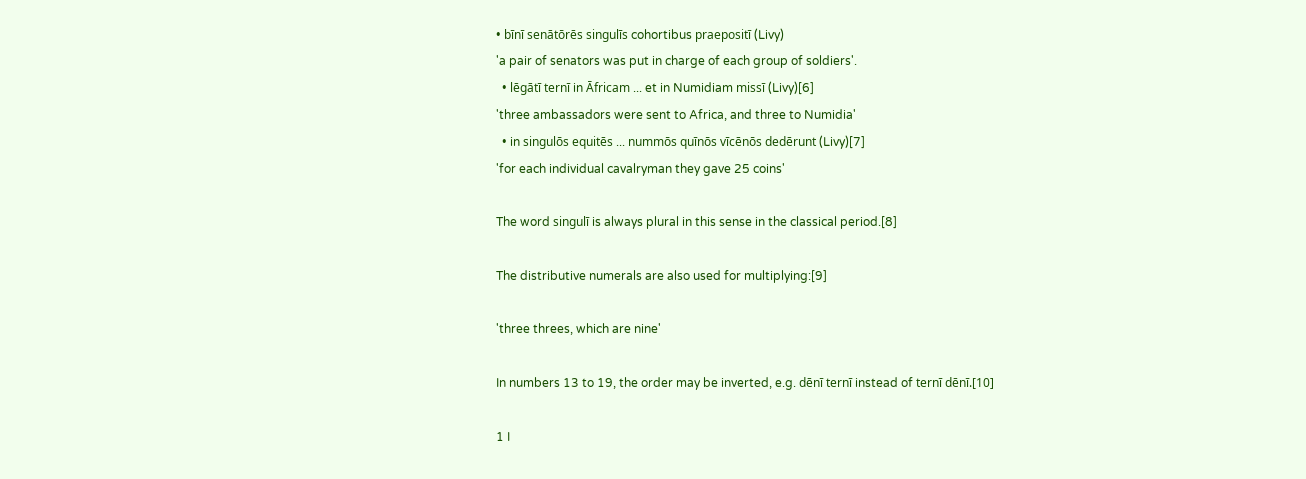• bīnī senātōrēs singulīs cohortibus praepositī (Livy)
'a pair of senators was put in charge of each group of soldiers'.
  • lēgātī ternī in Āfricam ... et in Numidiam missī (Livy)[6]
'three ambassadors were sent to Africa, and three to Numidia'
  • in singulōs equitēs ... nummōs quīnōs vīcēnōs dedērunt (Livy)[7]
'for each individual cavalryman they gave 25 coins'

The word singulī is always plural in this sense in the classical period.[8]

The distributive numerals are also used for multiplying:[9]

'three threes, which are nine'

In numbers 13 to 19, the order may be inverted, e.g. dēnī ternī instead of ternī dēnī.[10]

1 I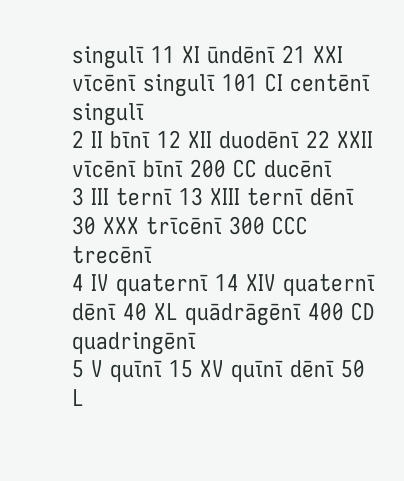singulī 11 XI ūndēnī 21 XXI vīcēnī singulī 101 CI centēnī singulī
2 II bīnī 12 XII duodēnī 22 XXII vīcēnī bīnī 200 CC ducēnī
3 III ternī 13 XIII ternī dēnī 30 XXX trīcēnī 300 CCC trecēnī
4 IV quaternī 14 XIV quaternī dēnī 40 XL quādrāgēnī 400 CD quadringēnī
5 V quīnī 15 XV quīnī dēnī 50 L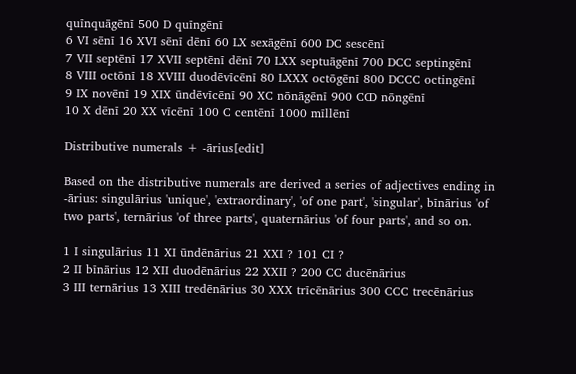quīnquāgēnī 500 D quīngēnī
6 VI sēnī 16 XVI sēnī dēnī 60 LX sexāgēnī 600 DC sescēnī
7 VII septēnī 17 XVII septēnī dēnī 70 LXX septuāgēnī 700 DCC septingēnī
8 VIII octōnī 18 XVIII duodēvīcēnī 80 LXXX octōgēnī 800 DCCC octingēnī
9 IX novēnī 19 XIX ūndēvīcēnī 90 XC nōnāgēnī 900 Cↀ nōngēnī
10 X dēnī 20 XX vīcēnī 100 C centēnī 1000 mīllēnī

Distributive numerals + -ārius[edit]

Based on the distributive numerals are derived a series of adjectives ending in -ārius: singulārius 'unique', 'extraordinary', 'of one part', 'singular', bīnārius 'of two parts', ternārius 'of three parts', quaternārius 'of four parts', and so on.

1 I singulārius 11 XI ūndēnārius 21 XXI ? 101 CI ?
2 II bīnārius 12 XII duodēnārius 22 XXII ? 200 CC ducēnārius
3 III ternārius 13 XIII tredēnārius 30 XXX trīcēnārius 300 CCC trecēnārius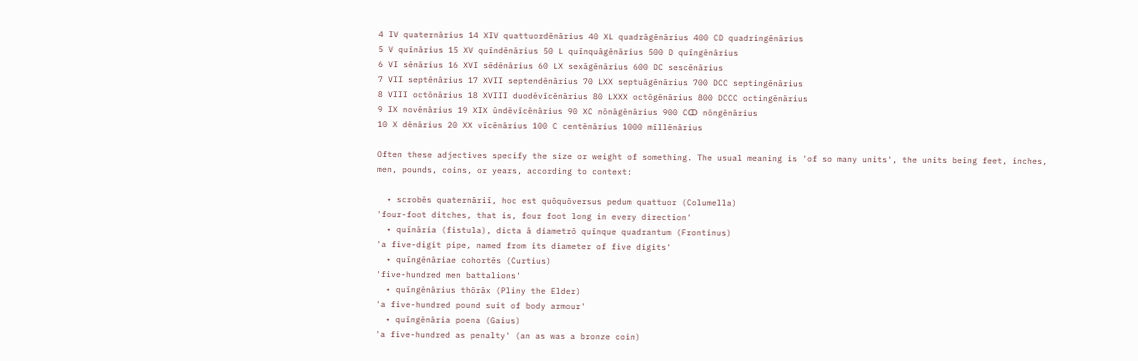4 IV quaternārius 14 XIV quattuordēnārius 40 XL quadrāgēnārius 400 CD quadringēnārius
5 V quīnārius 15 XV quīndēnārius 50 L quīnquāgēnārius 500 D quīngēnārius
6 VI sēnārius 16 XVI sēdēnārius 60 LX sexāgēnārius 600 DC sescēnārius
7 VII septēnārius 17 XVII septendēnārius 70 LXX septuāgēnārius 700 DCC septingēnārius
8 VIII octōnārius 18 XVIII duodēvīcēnārius 80 LXXX octōgēnārius 800 DCCC octingēnārius
9 IX novēnārius 19 XIX ūndēvīcēnārius 90 XC nōnāgēnārius 900 Cↀ nōngēnārius
10 X dēnārius 20 XX vīcēnārius 100 C centēnārius 1000 mīllēnārius

Often these adjectives specify the size or weight of something. The usual meaning is 'of so many units', the units being feet, inches, men, pounds, coins, or years, according to context:

  • scrobēs quaternāriī, hoc est quōquōversus pedum quattuor (Columella)
'four-foot ditches, that is, four foot long in every direction'
  • quīnāria (fistula), dicta ā diametrō quīnque quadrantum (Frontinus)
'a five-digit pipe, named from its diameter of five digits'
  • quīngēnāriae cohortēs (Curtius)
'five-hundred men battalions'
  • quīngēnārius thōrāx (Pliny the Elder)
'a five-hundred pound suit of body armour'
  • quīngēnāria poena (Gaius)
'a five-hundred as penalty' (an as was a bronze coin)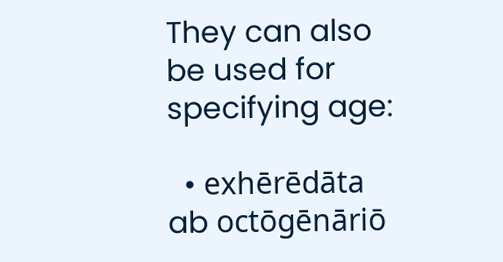They can also be used for specifying age:

  • exhērēdāta ab octōgēnāriō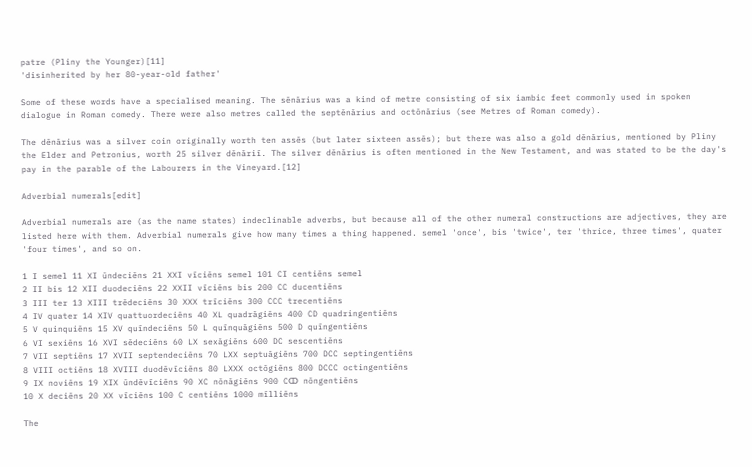patre (Pliny the Younger)[11]
'disinherited by her 80-year-old father'

Some of these words have a specialised meaning. The sēnārius was a kind of metre consisting of six iambic feet commonly used in spoken dialogue in Roman comedy. There were also metres called the septēnārius and octōnārius (see Metres of Roman comedy).

The dēnārius was a silver coin originally worth ten assēs (but later sixteen assēs); but there was also a gold dēnārius, mentioned by Pliny the Elder and Petronius, worth 25 silver dēnāriī. The silver dēnārius is often mentioned in the New Testament, and was stated to be the day's pay in the parable of the Labourers in the Vineyard.[12]

Adverbial numerals[edit]

Adverbial numerals are (as the name states) indeclinable adverbs, but because all of the other numeral constructions are adjectives, they are listed here with them. Adverbial numerals give how many times a thing happened. semel 'once', bis 'twice', ter 'thrice, three times', quater 'four times', and so on.

1 I semel 11 XI ūndeciēns 21 XXI vīciēns semel 101 CI centiēns semel
2 II bis 12 XII duodeciēns 22 XXII vīciēns bis 200 CC ducentiēns
3 III ter 13 XIII trēdeciēns 30 XXX trīciēns 300 CCC trecentiēns
4 IV quater 14 XIV quattuordeciēns 40 XL quadrāgiēns 400 CD quadringentiēns
5 V quinquiēns 15 XV quīndeciēns 50 L quīnquāgiēns 500 D quīngentiēns
6 VI sexiēns 16 XVI sēdeciēns 60 LX sexāgiēns 600 DC sescentiēns
7 VII septiēns 17 XVII septendeciēns 70 LXX septuāgiēns 700 DCC septingentiēns
8 VIII octiēns 18 XVIII duodēvīciēns 80 LXXX octōgiēns 800 DCCC octingentiēns
9 IX noviēns 19 XIX ūndēvīciēns 90 XC nōnāgiēns 900 Cↀ nōngentiēns
10 X deciēns 20 XX vīciēns 100 C centiēns 1000 mīlliēns

The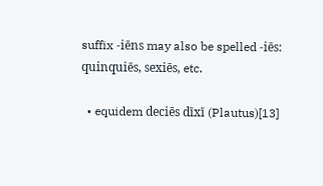suffix -iēns may also be spelled -iēs: quinquiēs, sexiēs, etc.

  • equidem deciēs dīxī (Plautus)[13]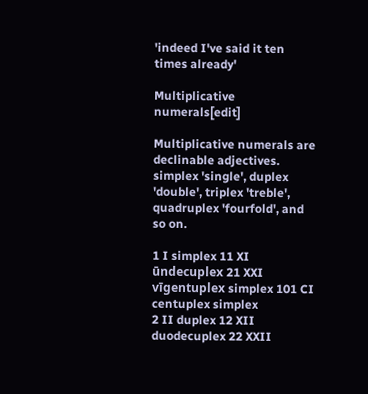'indeed I've said it ten times already'

Multiplicative numerals[edit]

Multiplicative numerals are declinable adjectives. simplex 'single', duplex 'double', triplex 'treble', quadruplex 'fourfold', and so on.

1 I simplex 11 XI ūndecuplex 21 XXI vīgentuplex simplex 101 CI centuplex simplex
2 II duplex 12 XII duodecuplex 22 XXII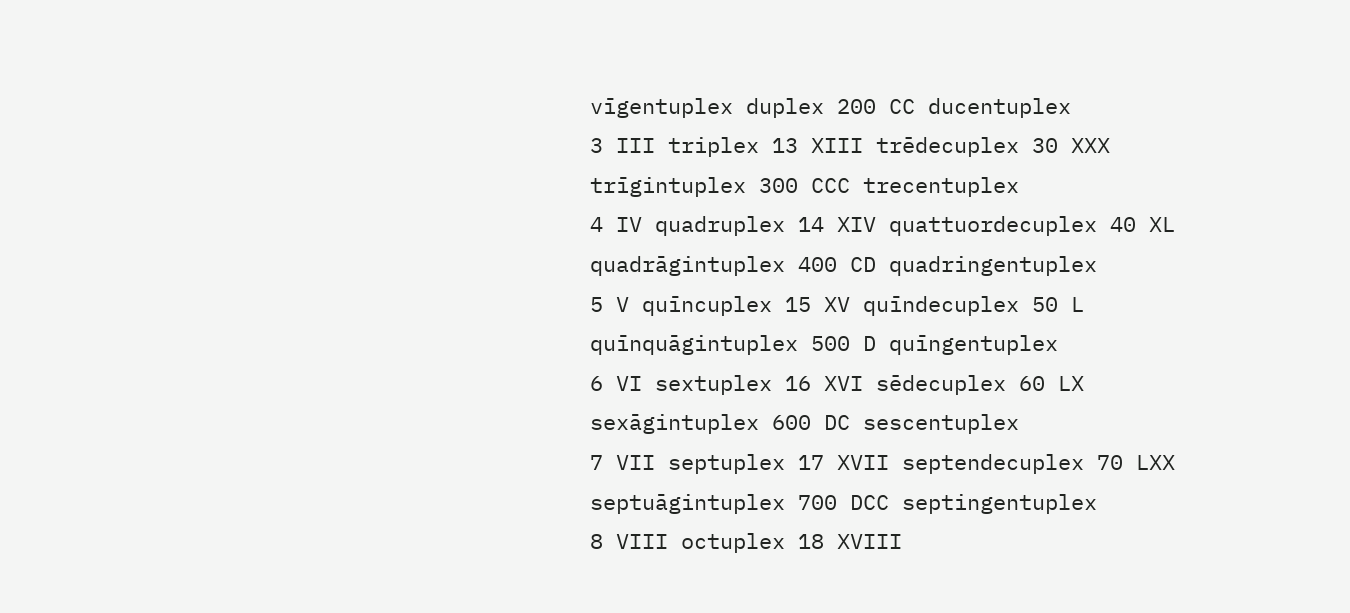vīgentuplex duplex 200 CC ducentuplex
3 III triplex 13 XIII trēdecuplex 30 XXX trīgintuplex 300 CCC trecentuplex
4 IV quadruplex 14 XIV quattuordecuplex 40 XL quadrāgintuplex 400 CD quadringentuplex
5 V quīncuplex 15 XV quīndecuplex 50 L quīnquāgintuplex 500 D quīngentuplex
6 VI sextuplex 16 XVI sēdecuplex 60 LX sexāgintuplex 600 DC sescentuplex
7 VII septuplex 17 XVII septendecuplex 70 LXX septuāgintuplex 700 DCC septingentuplex
8 VIII octuplex 18 XVIII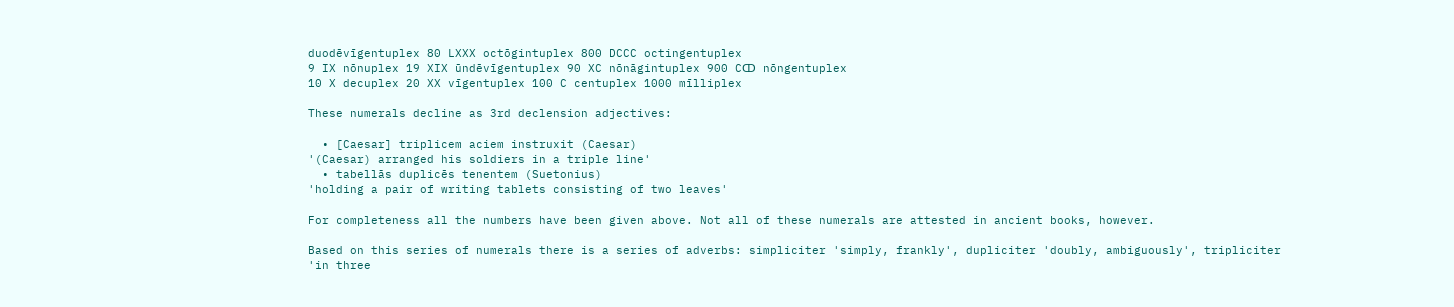duodēvīgentuplex 80 LXXX octōgintuplex 800 DCCC octingentuplex
9 IX nōnuplex 19 XIX ūndēvīgentuplex 90 XC nōnāgintuplex 900 Cↀ nōngentuplex
10 X decuplex 20 XX vīgentuplex 100 C centuplex 1000 mīlliplex

These numerals decline as 3rd declension adjectives:

  • [Caesar] triplicem aciem instruxit (Caesar)
'(Caesar) arranged his soldiers in a triple line'
  • tabellās duplicēs tenentem (Suetonius)
'holding a pair of writing tablets consisting of two leaves'

For completeness all the numbers have been given above. Not all of these numerals are attested in ancient books, however.

Based on this series of numerals there is a series of adverbs: simpliciter 'simply, frankly', dupliciter 'doubly, ambiguously', tripliciter 'in three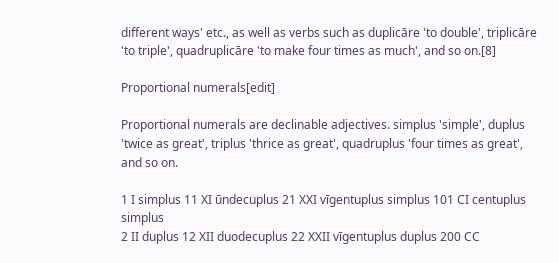different ways' etc., as well as verbs such as duplicāre 'to double', triplicāre 'to triple', quadruplicāre 'to make four times as much', and so on.[8]

Proportional numerals[edit]

Proportional numerals are declinable adjectives. simplus 'simple', duplus 'twice as great', triplus 'thrice as great', quadruplus 'four times as great', and so on.

1 I simplus 11 XI ūndecuplus 21 XXI vīgentuplus simplus 101 CI centuplus simplus
2 II duplus 12 XII duodecuplus 22 XXII vīgentuplus duplus 200 CC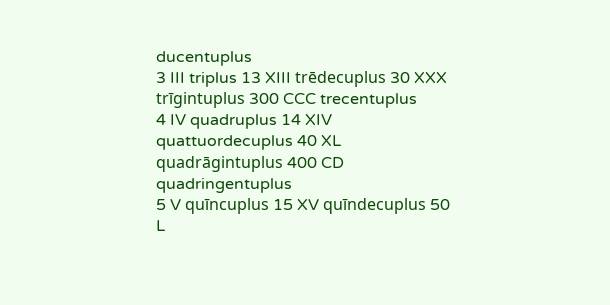ducentuplus
3 III triplus 13 XIII trēdecuplus 30 XXX trīgintuplus 300 CCC trecentuplus
4 IV quadruplus 14 XIV quattuordecuplus 40 XL quadrāgintuplus 400 CD quadringentuplus
5 V quīncuplus 15 XV quīndecuplus 50 L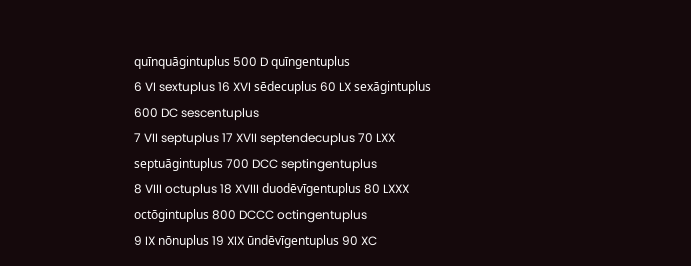quīnquāgintuplus 500 D quīngentuplus
6 VI sextuplus 16 XVI sēdecuplus 60 LX sexāgintuplus 600 DC sescentuplus
7 VII septuplus 17 XVII septendecuplus 70 LXX septuāgintuplus 700 DCC septingentuplus
8 VIII octuplus 18 XVIII duodēvīgentuplus 80 LXXX octōgintuplus 800 DCCC octingentuplus
9 IX nōnuplus 19 XIX ūndēvīgentuplus 90 XC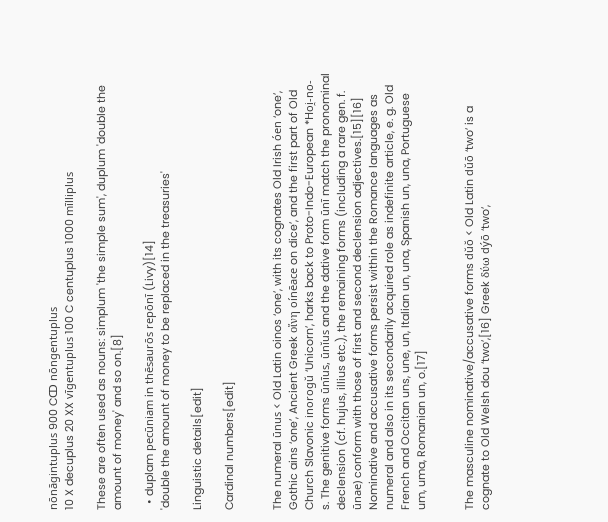nōnāgintuplus 900 Cↀ nōngentuplus
10 X decuplus 20 XX vīgentuplus 100 C centuplus 1000 mīlliplus

These are often used as nouns: simplum 'the simple sum', duplum 'double the amount of money' and so on.[8]

  • duplam pecūniam in thēsaurōs repōnī (Livy)[14]
'double the amount of money to be replaced in the treasuries'

Linguistic details[edit]

Cardinal numbers[edit]


The numeral ūnus < Old Latin oinos ‘one’, with its cognates Old Irish óen ‘one’, Gothic ains ‘one’, Ancient Greek οἴνη oínēace on dice’, and the first part of Old Church Slavonic inorogŭ ‘Unicorn’, harks back to Proto-Indo-European *Hoi̯-no-s. The genitive forms ūnīus, ūnĭus and the dative form ūnī match the pronominal declension (cf. hujus, illius etc.), the remaining forms (including a rare gen. f. ūnae) conform with those of first and second declension adjectives.[15][16] Nominative and accusative forms persist within the Romance languages as numeral and also in its secondarily acquired role as indefinite article, e. g. Old French and Occitan uns, une, un, Italian un, una, Spanish un, una, Portuguese um, uma, Romanian un, o.[17]


The masculine nominative/accusative forms dŭŏ < Old Latin dŭō ‘two’ is a cognate to Old Welsh dou ‘two’,[16] Greek δύω dýō ‘two’,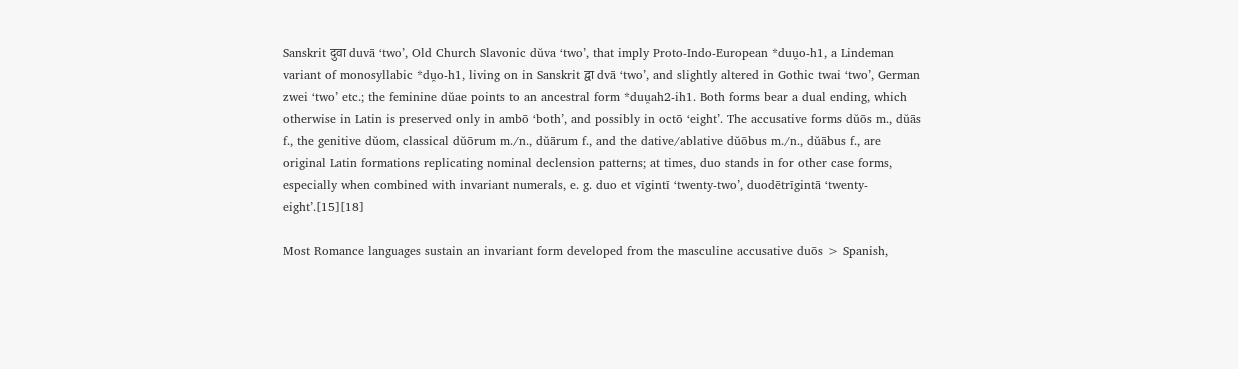Sanskrit दुवा duvā ‘two’, Old Church Slavonic dŭva ‘two’, that imply Proto-Indo-European *duu̯o-h1, a Lindeman variant of monosyllabic *du̯o-h1, living on in Sanskrit द्वा dvā ‘two’, and slightly altered in Gothic twai ‘two’, German zwei ‘two’ etc.; the feminine dŭae points to an ancestral form *duu̯ah2-ih1. Both forms bear a dual ending, which otherwise in Latin is preserved only in ambō ‘both’, and possibly in octō ‘eight’. The accusative forms dŭōs m., dŭās f., the genitive dŭom, classical dŭōrum m./n., dŭārum f., and the dative/ablative dŭōbus m./n., dŭābus f., are original Latin formations replicating nominal declension patterns; at times, duo stands in for other case forms, especially when combined with invariant numerals, e. g. duo et vīgintī ‘twenty-two’, duodētrīgintā ‘twenty-eight’.[15][18]

Most Romance languages sustain an invariant form developed from the masculine accusative duōs > Spanish,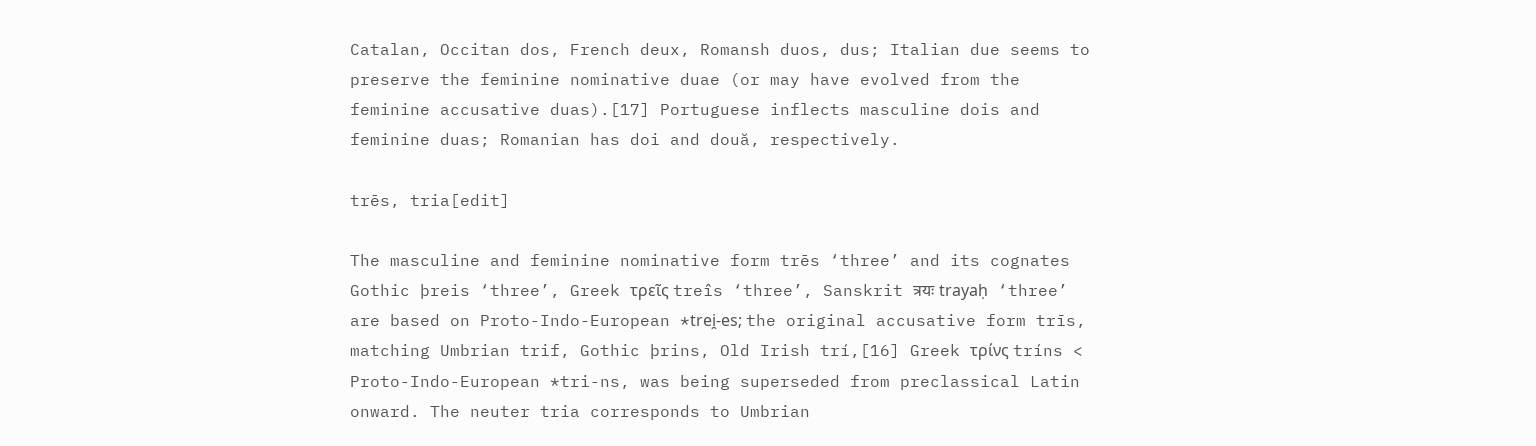Catalan, Occitan dos, French deux, Romansh duos, dus; Italian due seems to preserve the feminine nominative duae (or may have evolved from the feminine accusative duas).[17] Portuguese inflects masculine dois and feminine duas; Romanian has doi and două, respectively.

trēs, tria[edit]

The masculine and feminine nominative form trēs ‘three’ and its cognates Gothic þreis ‘three’, Greek τρεῖς treîs ‘three’, Sanskrit त्रयः trayaḥ ‘three’ are based on Proto-Indo-European *trei̯-es; the original accusative form trīs, matching Umbrian trif, Gothic þrins, Old Irish trí,[16] Greek τρίνς tríns < Proto-Indo-European *tri-ns, was being superseded from preclassical Latin onward. The neuter tria corresponds to Umbrian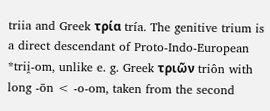triia and Greek τρία tría. The genitive trium is a direct descendant of Proto-Indo-European *trii̯-om, unlike e. g. Greek τριῶν triôn with long -ōn < -o-om, taken from the second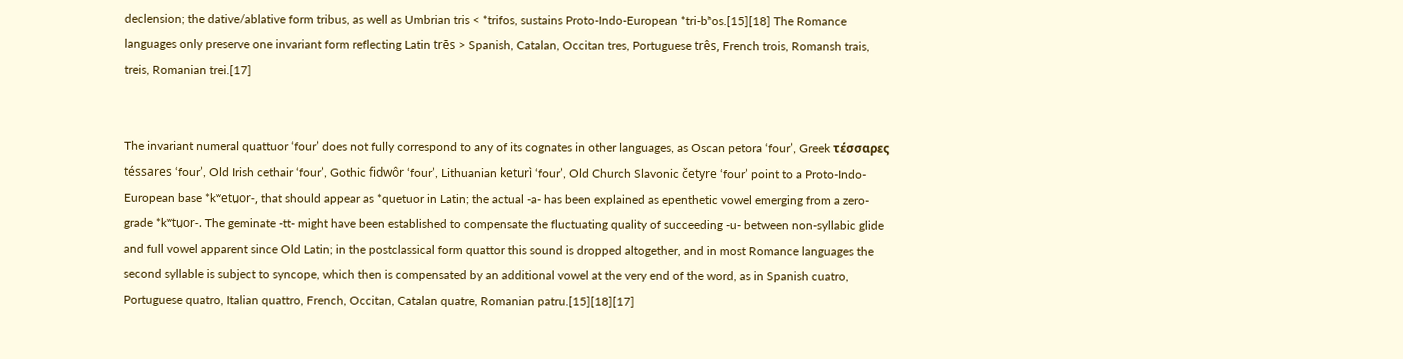declension; the dative/ablative form tribus, as well as Umbrian tris < *trifos, sustains Proto-Indo-European *tri-bʰos.[15][18] The Romance languages only preserve one invariant form reflecting Latin trēs > Spanish, Catalan, Occitan tres, Portuguese três, French trois, Romansh trais, treis, Romanian trei.[17]


The invariant numeral quattuor ‘four’ does not fully correspond to any of its cognates in other languages, as Oscan petora ‘four’, Greek τέσσαρες téssares ‘four’, Old Irish cethair ‘four’, Gothic fidwôr ‘four’, Lithuanian keturì ‘four’, Old Church Slavonic četyre ‘four’ point to a Proto-Indo-European base *kʷetu̯or-, that should appear as *quetuor in Latin; the actual -a- has been explained as epenthetic vowel emerging from a zero-grade *kʷtu̯or-. The geminate -tt- might have been established to compensate the fluctuating quality of succeeding -u- between non-syllabic glide and full vowel apparent since Old Latin; in the postclassical form quattor this sound is dropped altogether, and in most Romance languages the second syllable is subject to syncope, which then is compensated by an additional vowel at the very end of the word, as in Spanish cuatro, Portuguese quatro, Italian quattro, French, Occitan, Catalan quatre, Romanian patru.[15][18][17]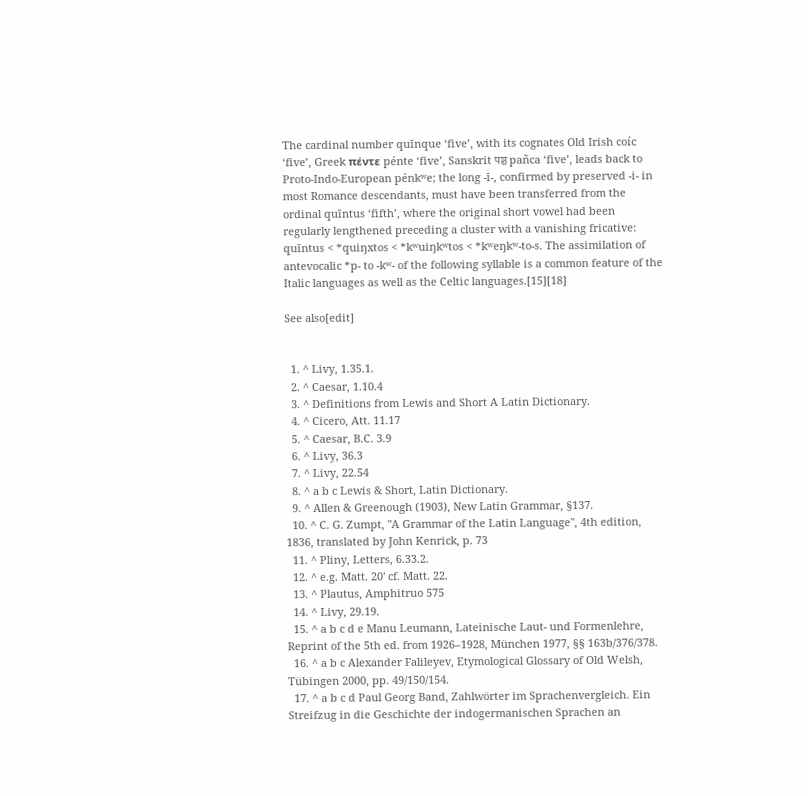The cardinal number quīnque ‘five’, with its cognates Old Irish coíc ‘five’, Greek πέντε pénte ‘five’, Sanskrit पञ्च pañca ‘five’, leads back to Proto-Indo-European pénkʷe; the long -ī-, confirmed by preserved -i- in most Romance descendants, must have been transferred from the ordinal quīntus ‘fifth’, where the original short vowel had been regularly lengthened preceding a cluster with a vanishing fricative: quīntus < *quiŋxtos < *kʷuiŋkʷtos < *kʷeŋkʷ-to-s. The assimilation of antevocalic *p- to -kʷ- of the following syllable is a common feature of the Italic languages as well as the Celtic languages.[15][18]

See also[edit]


  1. ^ Livy, 1.35.1.
  2. ^ Caesar, 1.10.4
  3. ^ Definitions from Lewis and Short A Latin Dictionary.
  4. ^ Cicero, Att. 11.17
  5. ^ Caesar, B.C. 3.9
  6. ^ Livy, 36.3
  7. ^ Livy, 22.54
  8. ^ a b c Lewis & Short, Latin Dictionary.
  9. ^ Allen & Greenough (1903), New Latin Grammar, §137.
  10. ^ C. G. Zumpt, "A Grammar of the Latin Language", 4th edition, 1836, translated by John Kenrick, p. 73
  11. ^ Pliny, Letters, 6.33.2.
  12. ^ e.g. Matt. 20' cf. Matt. 22.
  13. ^ Plautus, Amphitruo 575
  14. ^ Livy, 29.19.
  15. ^ a b c d e Manu Leumann, Lateinische Laut- und Formenlehre, Reprint of the 5th ed. from 1926–1928, München 1977, §§ 163b/376/378.
  16. ^ a b c Alexander Falileyev, Etymological Glossary of Old Welsh, Tübingen 2000, pp. 49/150/154.
  17. ^ a b c d Paul Georg Band, Zahlwörter im Sprachenvergleich. Ein Streifzug in die Geschichte der indogermanischen Sprachen an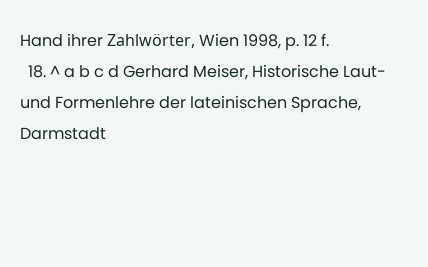Hand ihrer Zahlwörter, Wien 1998, p. 12 f.
  18. ^ a b c d Gerhard Meiser, Historische Laut- und Formenlehre der lateinischen Sprache, Darmstadt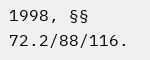1998, §§ 72.2/88/116.